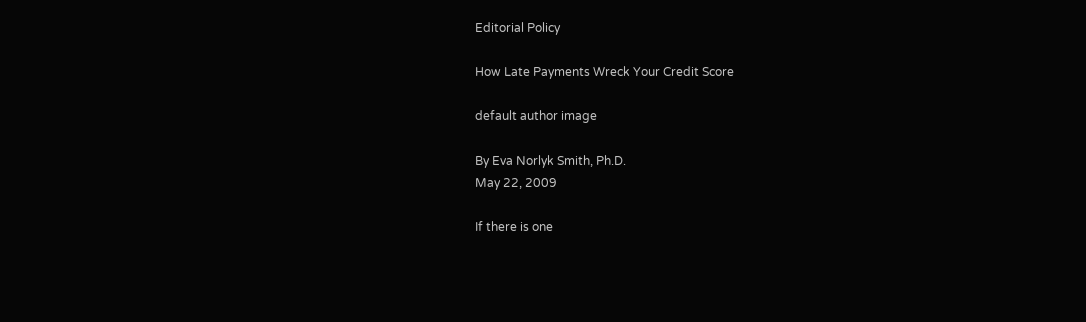Editorial Policy

How Late Payments Wreck Your Credit Score

default author image

By Eva Norlyk Smith, Ph.D.
May 22, 2009

If there is one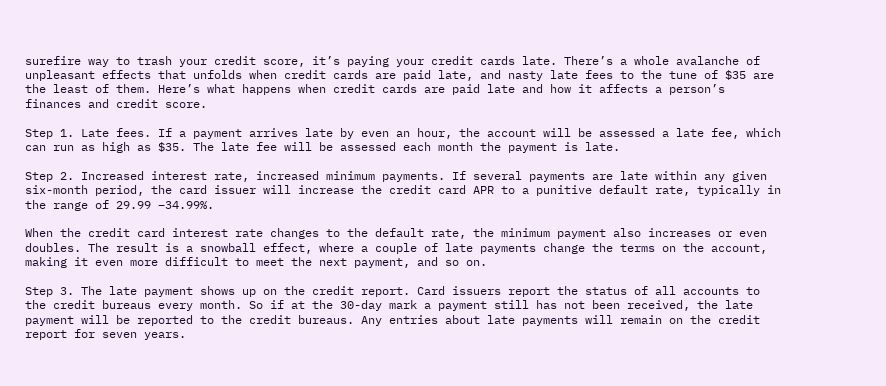surefire way to trash your credit score, it’s paying your credit cards late. There’s a whole avalanche of unpleasant effects that unfolds when credit cards are paid late, and nasty late fees to the tune of $35 are the least of them. Here’s what happens when credit cards are paid late and how it affects a person’s finances and credit score.

Step 1. Late fees. If a payment arrives late by even an hour, the account will be assessed a late fee, which can run as high as $35. The late fee will be assessed each month the payment is late.

Step 2. Increased interest rate, increased minimum payments. If several payments are late within any given six-month period, the card issuer will increase the credit card APR to a punitive default rate, typically in the range of 29.99 –34.99%.

When the credit card interest rate changes to the default rate, the minimum payment also increases or even doubles. The result is a snowball effect, where a couple of late payments change the terms on the account, making it even more difficult to meet the next payment, and so on.

Step 3. The late payment shows up on the credit report. Card issuers report the status of all accounts to the credit bureaus every month. So if at the 30-day mark a payment still has not been received, the late payment will be reported to the credit bureaus. Any entries about late payments will remain on the credit report for seven years.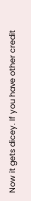Now it gets dicey. If you have other credit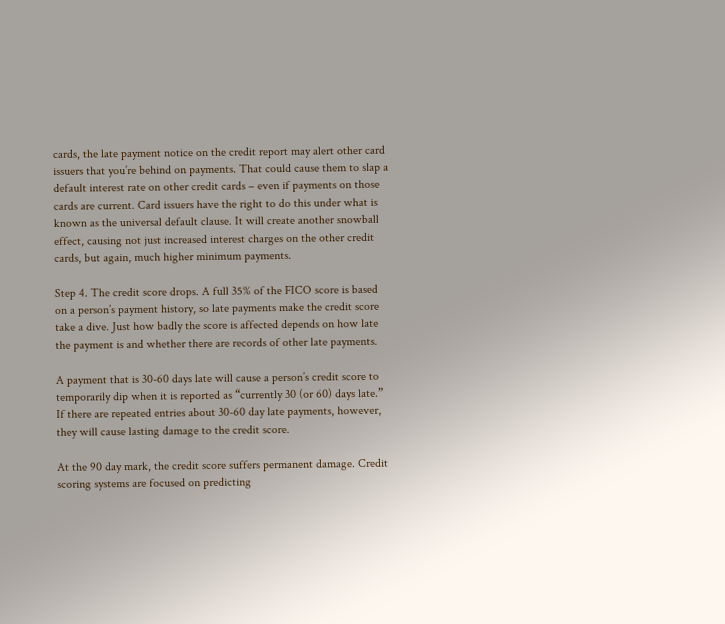cards, the late payment notice on the credit report may alert other card issuers that you’re behind on payments. That could cause them to slap a default interest rate on other credit cards – even if payments on those cards are current. Card issuers have the right to do this under what is known as the universal default clause. It will create another snowball effect, causing not just increased interest charges on the other credit cards, but again, much higher minimum payments.

Step 4. The credit score drops. A full 35% of the FICO score is based on a person’s payment history, so late payments make the credit score take a dive. Just how badly the score is affected depends on how late the payment is and whether there are records of other late payments.

A payment that is 30-60 days late will cause a person’s credit score to temporarily dip when it is reported as “currently 30 (or 60) days late.” If there are repeated entries about 30-60 day late payments, however, they will cause lasting damage to the credit score.

At the 90 day mark, the credit score suffers permanent damage. Credit scoring systems are focused on predicting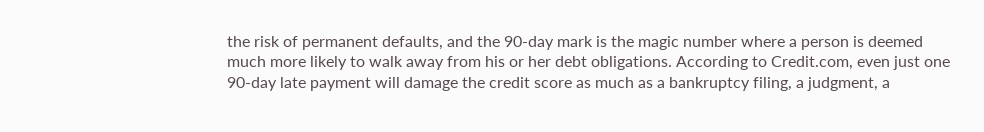the risk of permanent defaults, and the 90-day mark is the magic number where a person is deemed much more likely to walk away from his or her debt obligations. According to Credit.com, even just one 90-day late payment will damage the credit score as much as a bankruptcy filing, a judgment, a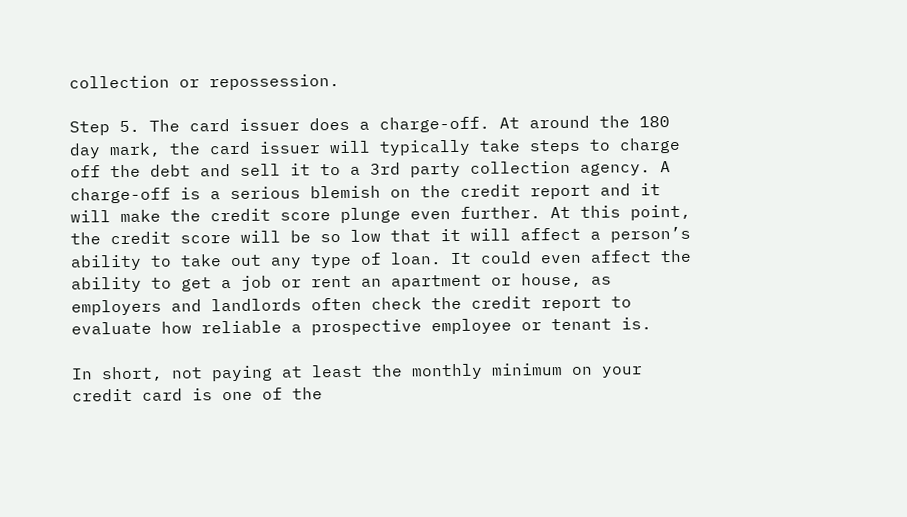collection or repossession.

Step 5. The card issuer does a charge-off. At around the 180 day mark, the card issuer will typically take steps to charge off the debt and sell it to a 3rd party collection agency. A charge-off is a serious blemish on the credit report and it will make the credit score plunge even further. At this point, the credit score will be so low that it will affect a person’s ability to take out any type of loan. It could even affect the ability to get a job or rent an apartment or house, as employers and landlords often check the credit report to evaluate how reliable a prospective employee or tenant is.

In short, not paying at least the monthly minimum on your credit card is one of the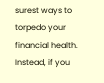surest ways to torpedo your financial health. Instead, if you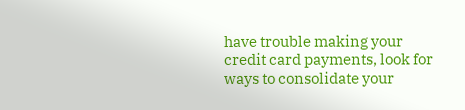have trouble making your credit card payments, look for ways to consolidate your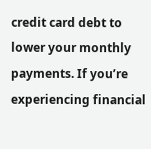credit card debt to lower your monthly payments. If you’re experiencing financial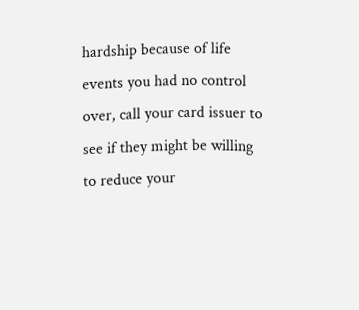hardship because of life events you had no control over, call your card issuer to see if they might be willing to reduce your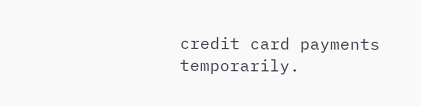credit card payments temporarily.